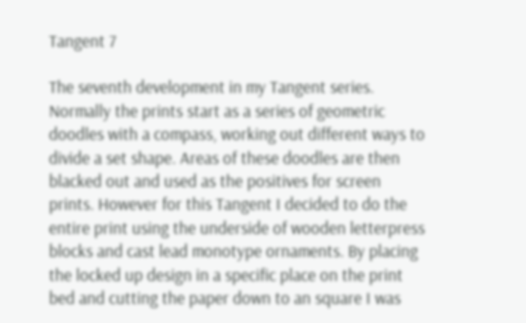Tangent 7

The seventh development in my Tangent series. Normally the prints start as a series of geometric doodles with a compass, working out different ways to divide a set shape. Areas of these doodles are then blacked out and used as the positives for screen prints. However for this Tangent I decided to do the entire print using the underside of wooden letterpress blocks and cast lead monotype ornaments. By placing the locked up design in a specific place on the print bed and cutting the paper down to an square I was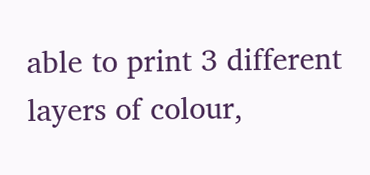able to print 3 different layers of colour,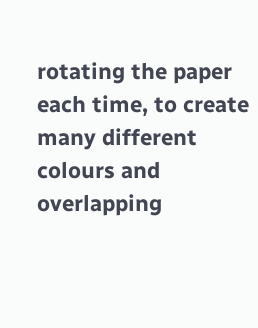rotating the paper each time, to create many different colours and overlapping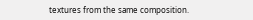textures from the same composition.